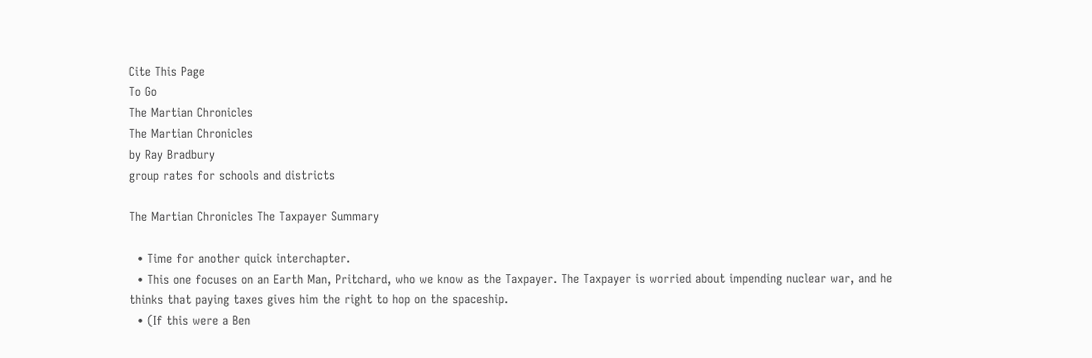Cite This Page
To Go
The Martian Chronicles
The Martian Chronicles
by Ray Bradbury
group rates for schools and districts

The Martian Chronicles The Taxpayer Summary

  • Time for another quick interchapter.
  • This one focuses on an Earth Man, Pritchard, who we know as the Taxpayer. The Taxpayer is worried about impending nuclear war, and he thinks that paying taxes gives him the right to hop on the spaceship.
  • (If this were a Ben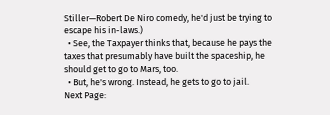Stiller—Robert De Niro comedy, he'd just be trying to escape his in-laws.)
  • See, the Taxpayer thinks that, because he pays the taxes that presumably have built the spaceship, he should get to go to Mars, too.
  • But, he's wrong. Instead, he gets to go to jail.
Next Page: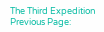The Third Expedition
Previous Page: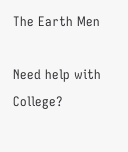The Earth Men

Need help with College?